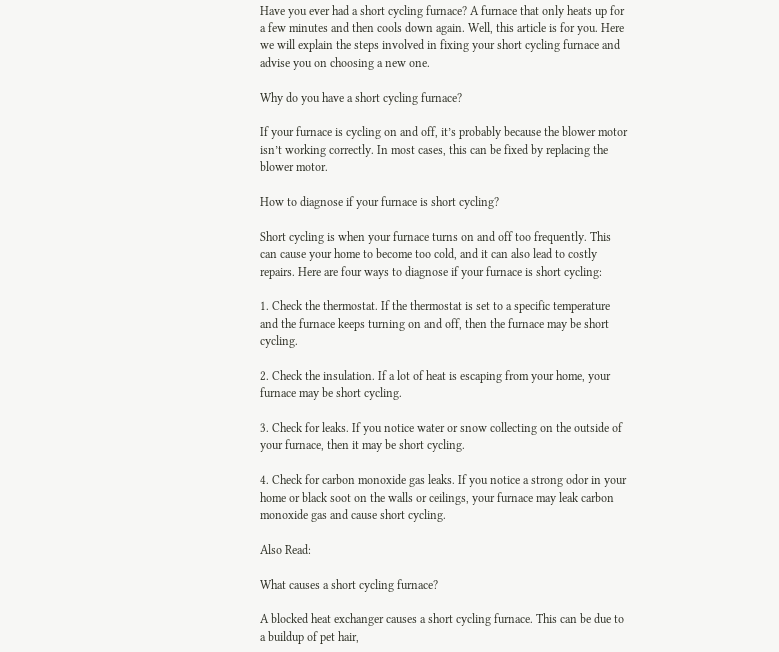Have you ever had a short cycling furnace? A furnace that only heats up for a few minutes and then cools down again. Well, this article is for you. Here we will explain the steps involved in fixing your short cycling furnace and advise you on choosing a new one.

Why do you have a short cycling furnace?

If your furnace is cycling on and off, it’s probably because the blower motor isn’t working correctly. In most cases, this can be fixed by replacing the blower motor.

How to diagnose if your furnace is short cycling?

Short cycling is when your furnace turns on and off too frequently. This can cause your home to become too cold, and it can also lead to costly repairs. Here are four ways to diagnose if your furnace is short cycling:

1. Check the thermostat. If the thermostat is set to a specific temperature and the furnace keeps turning on and off, then the furnace may be short cycling.

2. Check the insulation. If a lot of heat is escaping from your home, your furnace may be short cycling.

3. Check for leaks. If you notice water or snow collecting on the outside of your furnace, then it may be short cycling.

4. Check for carbon monoxide gas leaks. If you notice a strong odor in your home or black soot on the walls or ceilings, your furnace may leak carbon monoxide gas and cause short cycling.

Also Read:

What causes a short cycling furnace?

A blocked heat exchanger causes a short cycling furnace. This can be due to a buildup of pet hair,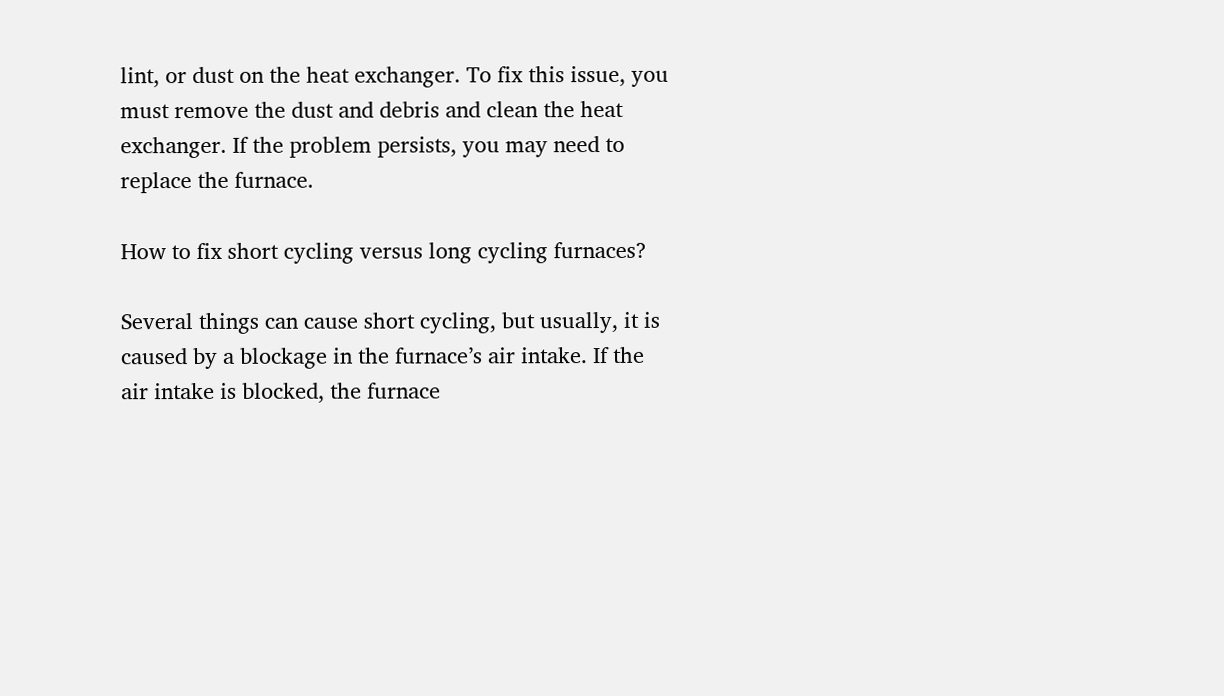lint, or dust on the heat exchanger. To fix this issue, you must remove the dust and debris and clean the heat exchanger. If the problem persists, you may need to replace the furnace.

How to fix short cycling versus long cycling furnaces?

Several things can cause short cycling, but usually, it is caused by a blockage in the furnace’s air intake. If the air intake is blocked, the furnace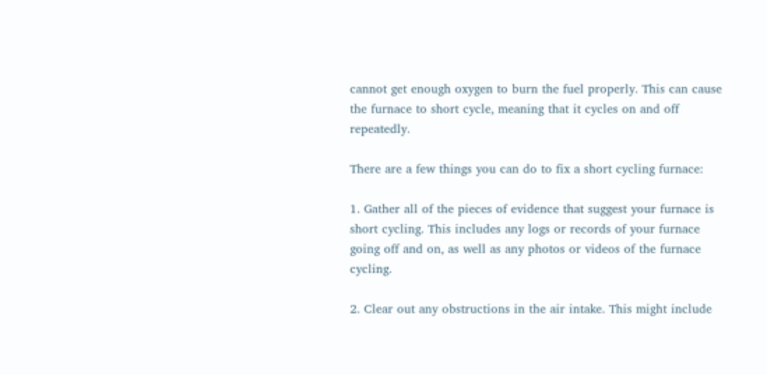cannot get enough oxygen to burn the fuel properly. This can cause the furnace to short cycle, meaning that it cycles on and off repeatedly.

There are a few things you can do to fix a short cycling furnace:

1. Gather all of the pieces of evidence that suggest your furnace is short cycling. This includes any logs or records of your furnace going off and on, as well as any photos or videos of the furnace cycling.

2. Clear out any obstructions in the air intake. This might include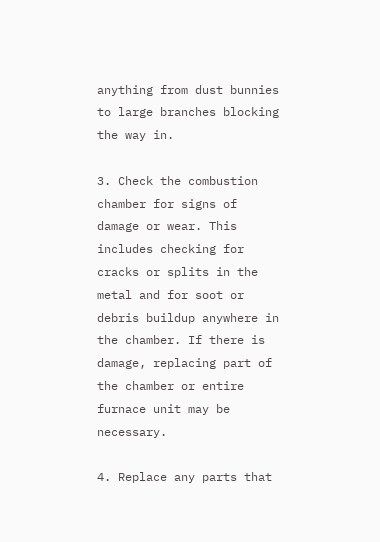anything from dust bunnies to large branches blocking the way in.

3. Check the combustion chamber for signs of damage or wear. This includes checking for cracks or splits in the metal and for soot or debris buildup anywhere in the chamber. If there is damage, replacing part of the chamber or entire furnace unit may be necessary.

4. Replace any parts that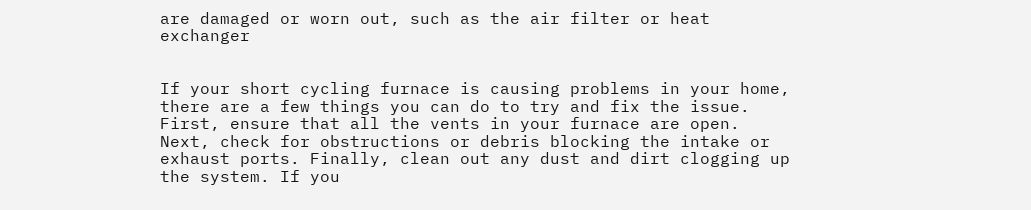are damaged or worn out, such as the air filter or heat exchanger


If your short cycling furnace is causing problems in your home, there are a few things you can do to try and fix the issue. First, ensure that all the vents in your furnace are open. Next, check for obstructions or debris blocking the intake or exhaust ports. Finally, clean out any dust and dirt clogging up the system. If you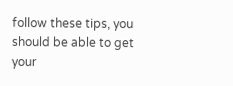follow these tips, you should be able to get your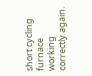short cycling furnace working correctly again.